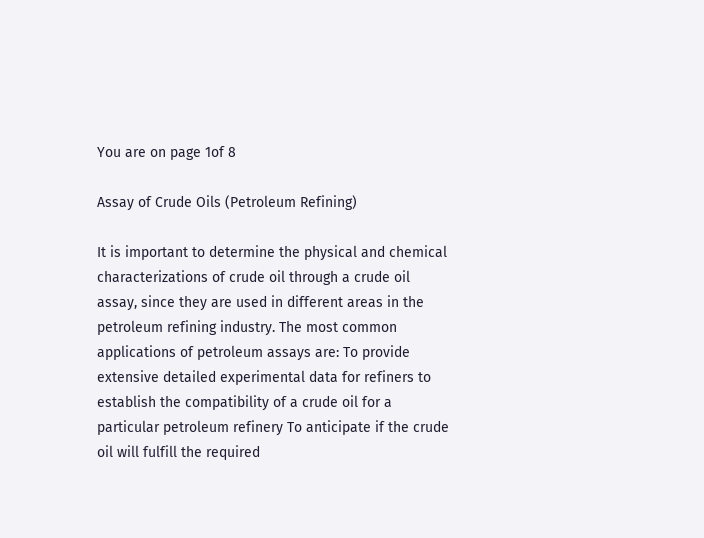You are on page 1of 8

Assay of Crude Oils (Petroleum Refining)

It is important to determine the physical and chemical characterizations of crude oil through a crude oil assay, since they are used in different areas in the petroleum refining industry. The most common applications of petroleum assays are: To provide extensive detailed experimental data for refiners to establish the compatibility of a crude oil for a particular petroleum refinery To anticipate if the crude oil will fulfill the required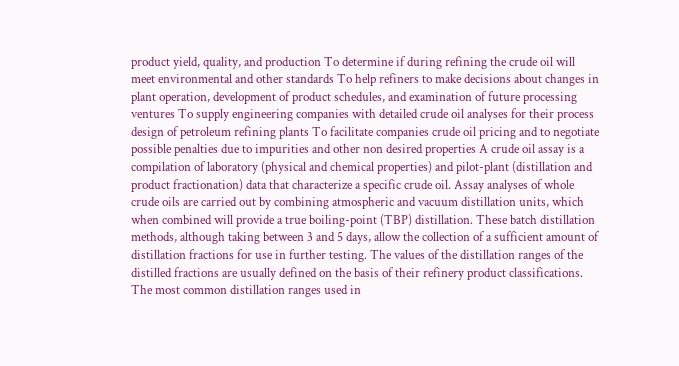product yield, quality, and production To determine if during refining the crude oil will meet environmental and other standards To help refiners to make decisions about changes in plant operation, development of product schedules, and examination of future processing ventures To supply engineering companies with detailed crude oil analyses for their process design of petroleum refining plants To facilitate companies crude oil pricing and to negotiate possible penalties due to impurities and other non desired properties A crude oil assay is a compilation of laboratory (physical and chemical properties) and pilot-plant (distillation and product fractionation) data that characterize a specific crude oil. Assay analyses of whole crude oils are carried out by combining atmospheric and vacuum distillation units, which when combined will provide a true boiling-point (TBP) distillation. These batch distillation methods, although taking between 3 and 5 days, allow the collection of a sufficient amount of distillation fractions for use in further testing. The values of the distillation ranges of the distilled fractions are usually defined on the basis of their refinery product classifications. The most common distillation ranges used in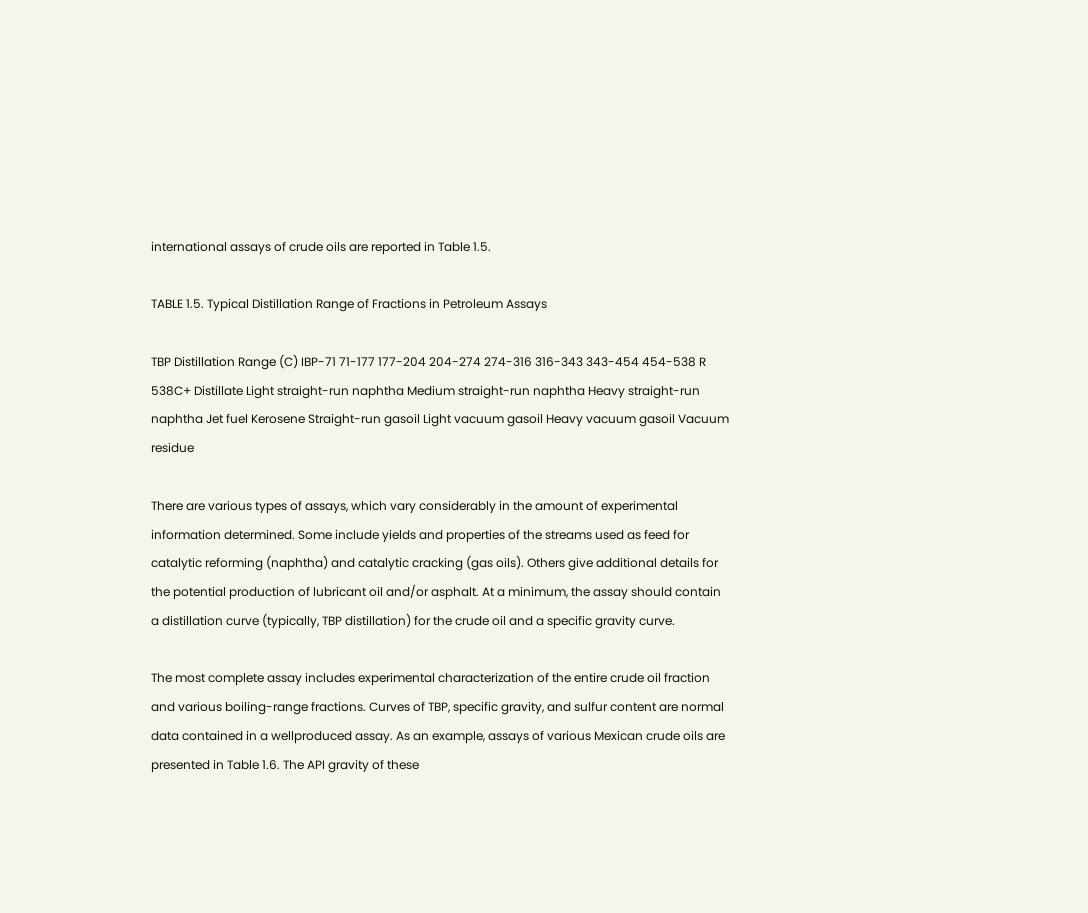international assays of crude oils are reported in Table 1.5.

TABLE 1.5. Typical Distillation Range of Fractions in Petroleum Assays

TBP Distillation Range (C) IBP-71 71-177 177-204 204-274 274-316 316-343 343-454 454-538 R 538C+ Distillate Light straight-run naphtha Medium straight-run naphtha Heavy straight-run naphtha Jet fuel Kerosene Straight-run gasoil Light vacuum gasoil Heavy vacuum gasoil Vacuum residue

There are various types of assays, which vary considerably in the amount of experimental information determined. Some include yields and properties of the streams used as feed for catalytic reforming (naphtha) and catalytic cracking (gas oils). Others give additional details for the potential production of lubricant oil and/or asphalt. At a minimum, the assay should contain a distillation curve (typically, TBP distillation) for the crude oil and a specific gravity curve.

The most complete assay includes experimental characterization of the entire crude oil fraction and various boiling-range fractions. Curves of TBP, specific gravity, and sulfur content are normal data contained in a wellproduced assay. As an example, assays of various Mexican crude oils are presented in Table 1.6. The API gravity of these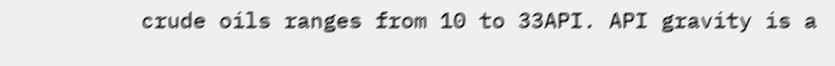crude oils ranges from 10 to 33API. API gravity is a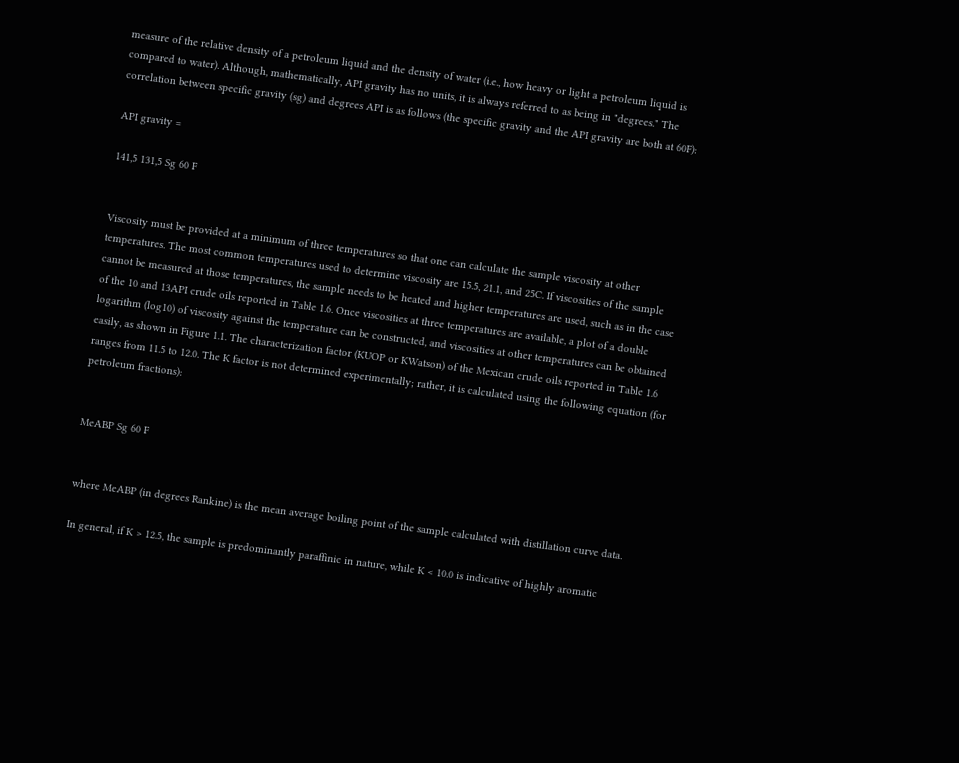measure of the relative density of a petroleum liquid and the density of water (i.e., how heavy or light a petroleum liquid is compared to water). Although, mathematically, API gravity has no units, it is always referred to as being in "degrees." The correlation between specific gravity (sg) and degrees API is as follows (the specific gravity and the API gravity are both at 60F):

API gravity =

141,5 131,5 Sg 60 F


Viscosity must be provided at a minimum of three temperatures so that one can calculate the sample viscosity at other temperatures. The most common temperatures used to determine viscosity are 15.5, 21.1, and 25C. If viscosities of the sample cannot be measured at those temperatures, the sample needs to be heated and higher temperatures are used, such as in the case of the 10 and 13API crude oils reported in Table 1.6. Once viscosities at three temperatures are available, a plot of a double logarithm (log10) of viscosity against the temperature can be constructed, and viscosities at other temperatures can be obtained easily, as shown in Figure 1.1. The characterization factor (KUOP or KWatson) of the Mexican crude oils reported in Table 1.6 ranges from 11.5 to 12.0. The K factor is not determined experimentally; rather, it is calculated using the following equation (for petroleum fractions):


MeABP Sg 60 F


where MeABP (in degrees Rankine) is the mean average boiling point of the sample calculated with distillation curve data.

In general, if K > 12.5, the sample is predominantly paraffinic in nature, while K < 10.0 is indicative of highly aromatic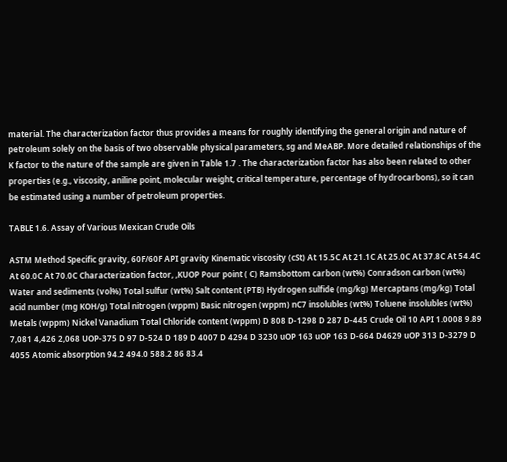material. The characterization factor thus provides a means for roughly identifying the general origin and nature of petroleum solely on the basis of two observable physical parameters, sg and MeABP. More detailed relationships of the K factor to the nature of the sample are given in Table 1.7 . The characterization factor has also been related to other properties (e.g., viscosity, aniline point, molecular weight, critical temperature, percentage of hydrocarbons), so it can be estimated using a number of petroleum properties.

TABLE 1.6. Assay of Various Mexican Crude Oils

ASTM Method Specific gravity, 60F/60F API gravity Kinematic viscosity (cSt) At 15.5C At 21.1C At 25.0C At 37.8C At 54.4C At 60.0C At 70.0C Characterization factor, ,KUOP Pour point ( C) Ramsbottom carbon (wt%) Conradson carbon (wt%) Water and sediments (vol%) Total sulfur (wt%) Salt content (PTB) Hydrogen sulfide (mg/kg) Mercaptans (mg/kg) Total acid number (mg KOH/g) Total nitrogen (wppm) Basic nitrogen (wppm) nC7 insolubles (wt%) Toluene insolubles (wt%) Metals (wppm) Nickel Vanadium Total Chloride content (wppm) D 808 D-1298 D 287 D-445 Crude Oil 10 API 1.0008 9.89 7,081 4,426 2,068 UOP-375 D 97 D-524 D 189 D 4007 D 4294 D 3230 uOP 163 uOP 163 D-664 D4629 uOP 313 D-3279 D 4055 Atomic absorption 94.2 494.0 588.2 86 83.4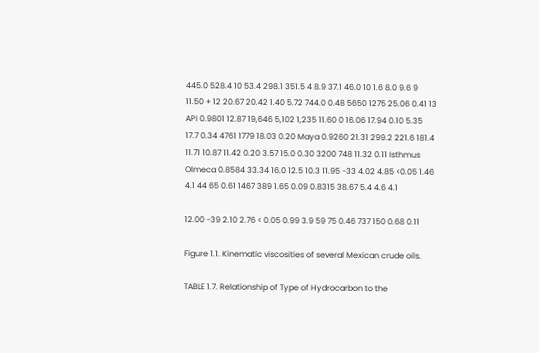445.0 528.4 10 53.4 298.1 351.5 4 8.9 37.1 46.0 10 1.6 8.0 9.6 9 11.50 + 12 20.67 20.42 1.40 5.72 744.0 0.48 5650 1275 25.06 0.41 13 API 0.9801 12.87 19,646 5,102 1,235 11.60 0 16.06 17.94 0.10 5.35 17.7 0.34 4761 1779 18.03 0.20 Maya 0.9260 21.31 299.2 221.6 181.4 11.71 10.87 11.42 0.20 3.57 15.0 0.30 3200 748 11.32 0.11 Isthmus Olmeca 0.8584 33.34 16.0 12.5 10.3 11.95 -33 4.02 4.85 <0.05 1.46 4.1 44 65 0.61 1467 389 1.65 0.09 0.8315 38.67 5.4 4.6 4.1

12.00 -39 2.10 2.76 < 0.05 0.99 3.9 59 75 0.46 737 150 0.68 0.11

Figure 1.1. Kinematic viscosities of several Mexican crude oils.

TABLE 1.7. Relationship of Type of Hydrocarbon to the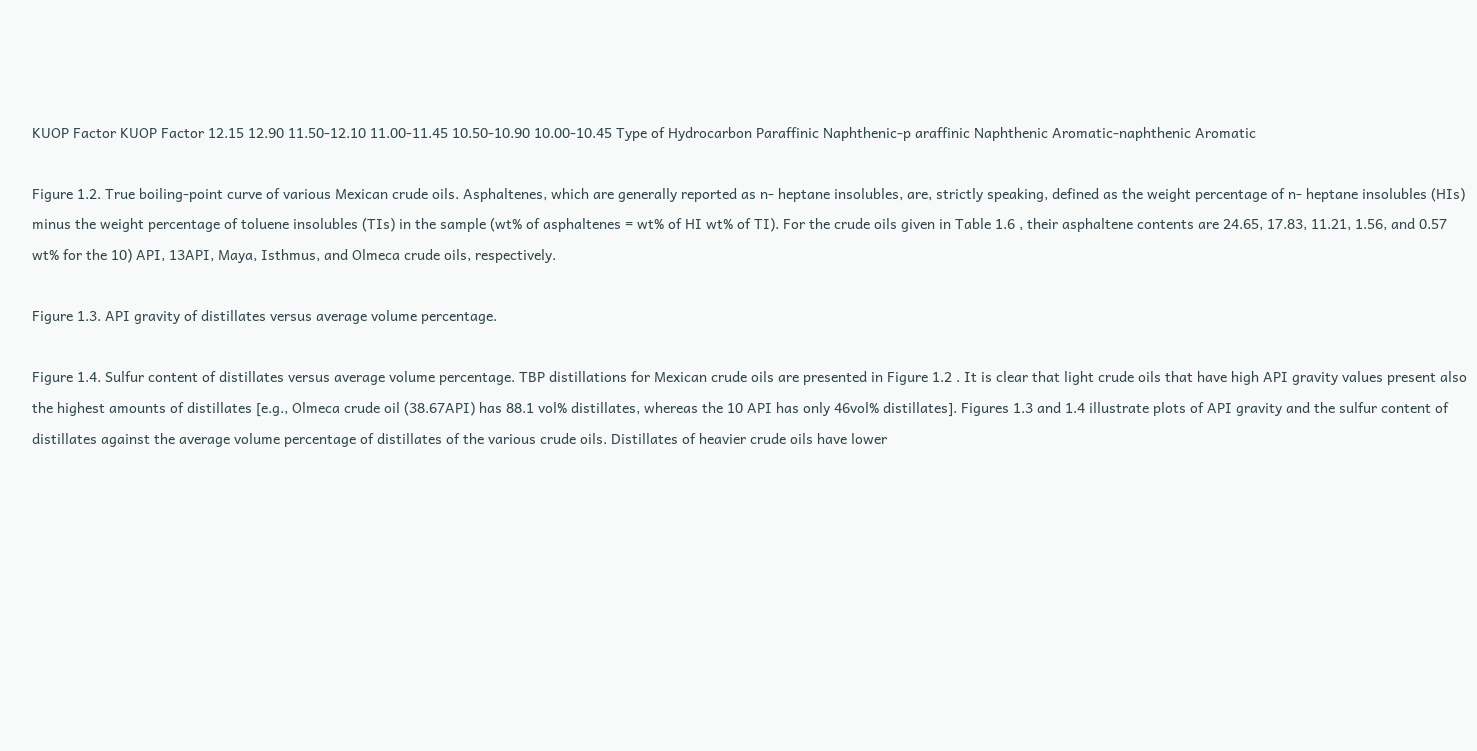KUOP Factor KUOP Factor 12.15 12.90 11.50-12.10 11.00-11.45 10.50-10.90 10.00-10.45 Type of Hydrocarbon Paraffinic Naphthenic-p araffinic Naphthenic Aromatic-naphthenic Aromatic

Figure 1.2. True boiling-point curve of various Mexican crude oils. Asphaltenes, which are generally reported as n- heptane insolubles, are, strictly speaking, defined as the weight percentage of n- heptane insolubles (HIs) minus the weight percentage of toluene insolubles (TIs) in the sample (wt% of asphaltenes = wt% of HI wt% of TI). For the crude oils given in Table 1.6 , their asphaltene contents are 24.65, 17.83, 11.21, 1.56, and 0.57 wt% for the 10) API, 13API, Maya, Isthmus, and Olmeca crude oils, respectively.

Figure 1.3. API gravity of distillates versus average volume percentage.

Figure 1.4. Sulfur content of distillates versus average volume percentage. TBP distillations for Mexican crude oils are presented in Figure 1.2 . It is clear that light crude oils that have high API gravity values present also the highest amounts of distillates [e.g., Olmeca crude oil (38.67API) has 88.1 vol% distillates, whereas the 10 API has only 46vol% distillates]. Figures 1.3 and 1.4 illustrate plots of API gravity and the sulfur content of distillates against the average volume percentage of distillates of the various crude oils. Distillates of heavier crude oils have lower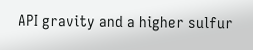API gravity and a higher sulfur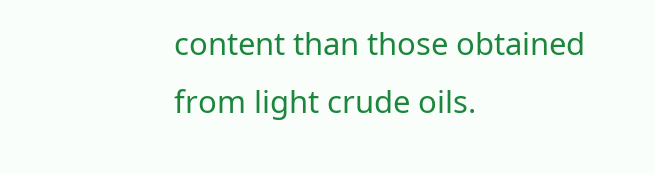content than those obtained from light crude oils.